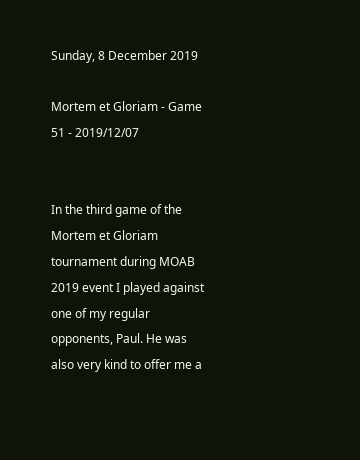Sunday, 8 December 2019

Mortem et Gloriam - Game 51 - 2019/12/07


In the third game of the Mortem et Gloriam tournament during MOAB 2019 event I played against one of my regular opponents, Paul. He was also very kind to offer me a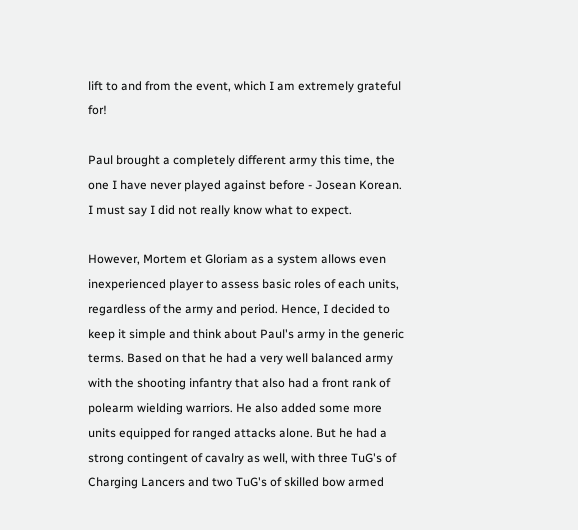lift to and from the event, which I am extremely grateful for!

Paul brought a completely different army this time, the one I have never played against before - Josean Korean. I must say I did not really know what to expect.

However, Mortem et Gloriam as a system allows even inexperienced player to assess basic roles of each units, regardless of the army and period. Hence, I decided to keep it simple and think about Paul's army in the generic terms. Based on that he had a very well balanced army with the shooting infantry that also had a front rank of polearm wielding warriors. He also added some more units equipped for ranged attacks alone. But he had a strong contingent of cavalry as well, with three TuG's of Charging Lancers and two TuG's of skilled bow armed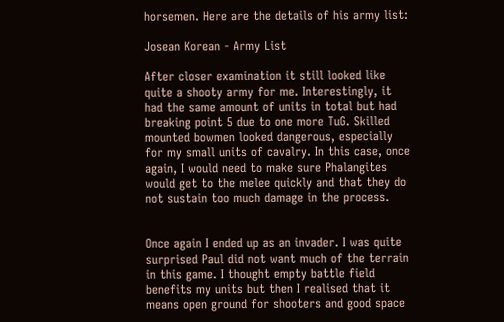horsemen. Here are the details of his army list:

Josean Korean - Army List

After closer examination it still looked like quite a shooty army for me. Interestingly, it had the same amount of units in total but had breaking point 5 due to one more TuG. Skilled mounted bowmen looked dangerous, especially for my small units of cavalry. In this case, once again, I would need to make sure Phalangites would get to the melee quickly and that they do not sustain too much damage in the process.


Once again I ended up as an invader. I was quite surprised Paul did not want much of the terrain in this game. I thought empty battle field benefits my units but then I realised that it means open ground for shooters and good space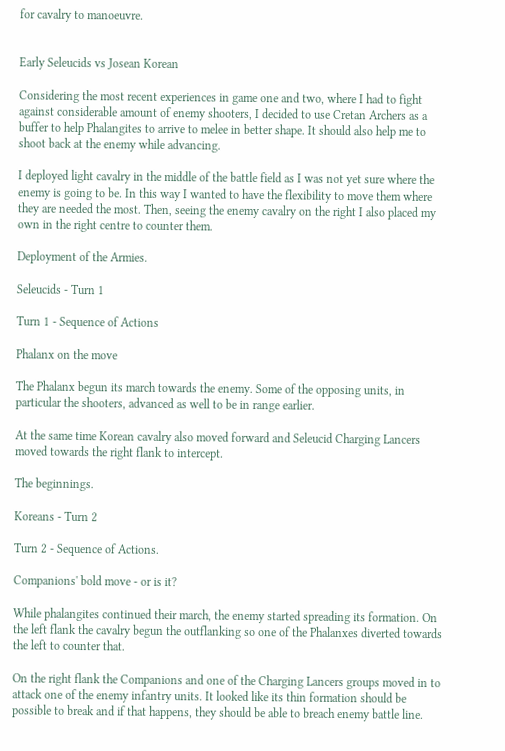for cavalry to manoeuvre.


Early Seleucids vs Josean Korean

Considering the most recent experiences in game one and two, where I had to fight against considerable amount of enemy shooters, I decided to use Cretan Archers as a buffer to help Phalangites to arrive to melee in better shape. It should also help me to shoot back at the enemy while advancing.

I deployed light cavalry in the middle of the battle field as I was not yet sure where the enemy is going to be. In this way I wanted to have the flexibility to move them where they are needed the most. Then, seeing the enemy cavalry on the right I also placed my own in the right centre to counter them.

Deployment of the Armies.

Seleucids - Turn 1

Turn 1 - Sequence of Actions

Phalanx on the move

The Phalanx begun its march towards the enemy. Some of the opposing units, in particular the shooters, advanced as well to be in range earlier.

At the same time Korean cavalry also moved forward and Seleucid Charging Lancers moved towards the right flank to intercept.

The beginnings.

Koreans - Turn 2

Turn 2 - Sequence of Actions.

Companions' bold move - or is it?

While phalangites continued their march, the enemy started spreading its formation. On the left flank the cavalry begun the outflanking so one of the Phalanxes diverted towards the left to counter that.

On the right flank the Companions and one of the Charging Lancers groups moved in to attack one of the enemy infantry units. It looked like its thin formation should be possible to break and if that happens, they should be able to breach enemy battle line.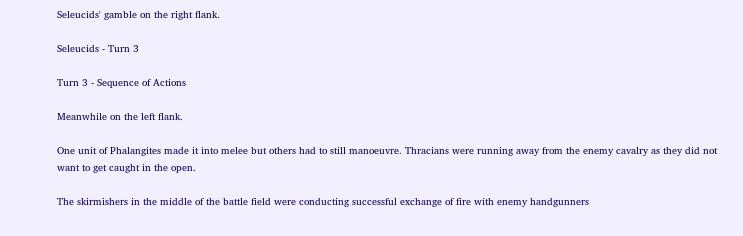Seleucids' gamble on the right flank.

Seleucids - Turn 3

Turn 3 - Sequence of Actions

Meanwhile on the left flank.

One unit of Phalangites made it into melee but others had to still manoeuvre. Thracians were running away from the enemy cavalry as they did not want to get caught in the open.

The skirmishers in the middle of the battle field were conducting successful exchange of fire with enemy handgunners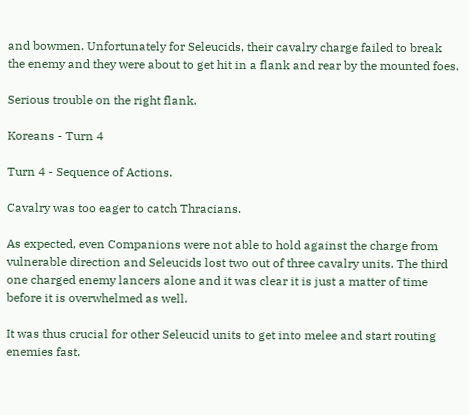and bowmen. Unfortunately for Seleucids, their cavalry charge failed to break the enemy and they were about to get hit in a flank and rear by the mounted foes.

Serious trouble on the right flank.

Koreans - Turn 4

Turn 4 - Sequence of Actions.

Cavalry was too eager to catch Thracians.

As expected, even Companions were not able to hold against the charge from vulnerable direction and Seleucids lost two out of three cavalry units. The third one charged enemy lancers alone and it was clear it is just a matter of time before it is overwhelmed as well.

It was thus crucial for other Seleucid units to get into melee and start routing enemies fast.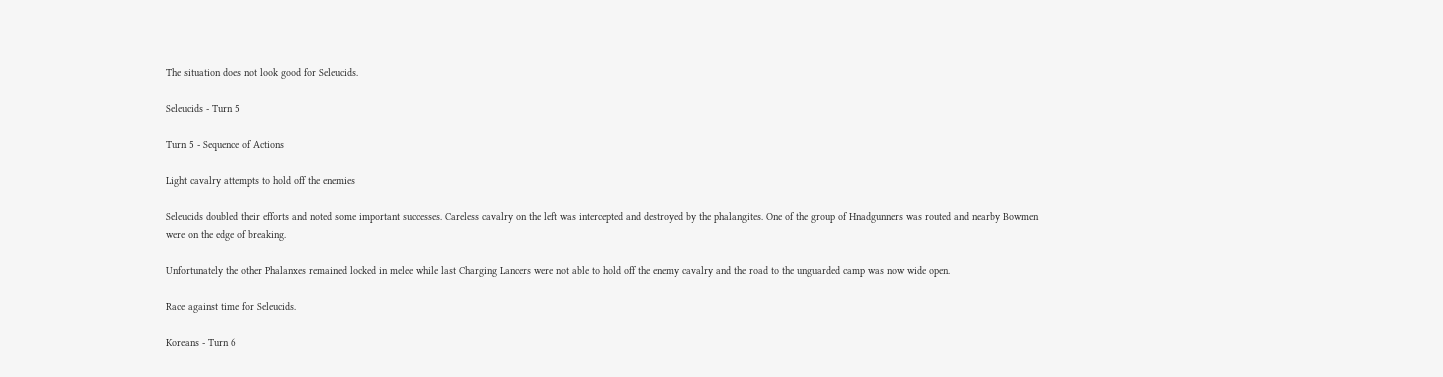The situation does not look good for Seleucids.

Seleucids - Turn 5

Turn 5 - Sequence of Actions

Light cavalry attempts to hold off the enemies

Seleucids doubled their efforts and noted some important successes. Careless cavalry on the left was intercepted and destroyed by the phalangites. One of the group of Hnadgunners was routed and nearby Bowmen were on the edge of breaking.

Unfortunately the other Phalanxes remained locked in melee while last Charging Lancers were not able to hold off the enemy cavalry and the road to the unguarded camp was now wide open.

Race against time for Seleucids.

Koreans - Turn 6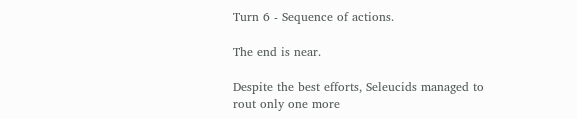Turn 6 - Sequence of actions.

The end is near.

Despite the best efforts, Seleucids managed to rout only one more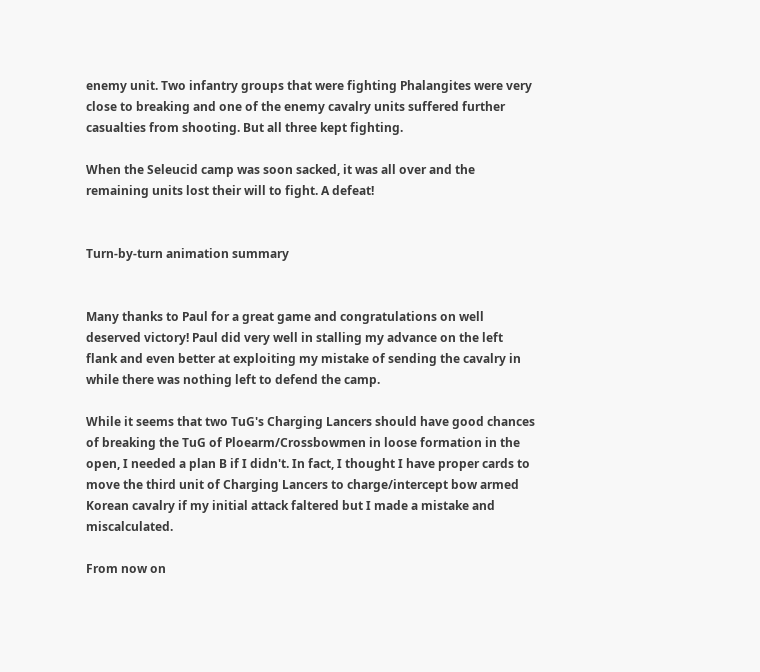enemy unit. Two infantry groups that were fighting Phalangites were very close to breaking and one of the enemy cavalry units suffered further casualties from shooting. But all three kept fighting.

When the Seleucid camp was soon sacked, it was all over and the remaining units lost their will to fight. A defeat!


Turn-by-turn animation summary


Many thanks to Paul for a great game and congratulations on well deserved victory! Paul did very well in stalling my advance on the left flank and even better at exploiting my mistake of sending the cavalry in while there was nothing left to defend the camp.

While it seems that two TuG's Charging Lancers should have good chances of breaking the TuG of Ploearm/Crossbowmen in loose formation in the open, I needed a plan B if I didn't. In fact, I thought I have proper cards to move the third unit of Charging Lancers to charge/intercept bow armed Korean cavalry if my initial attack faltered but I made a mistake and miscalculated.

From now on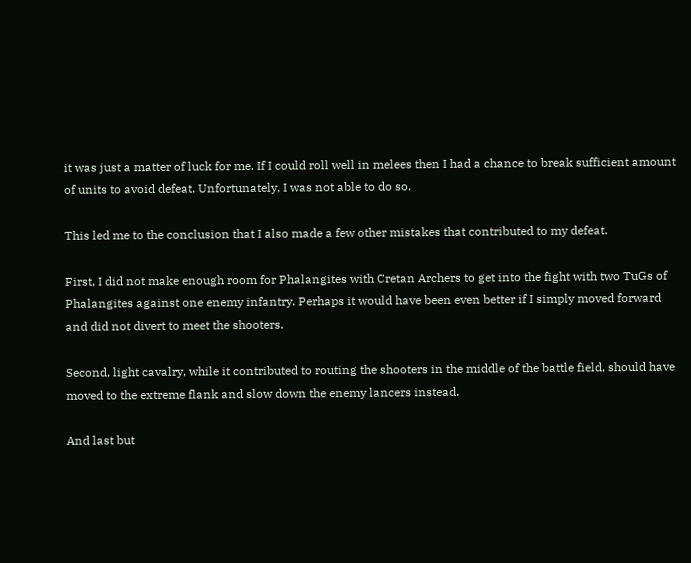it was just a matter of luck for me. If I could roll well in melees then I had a chance to break sufficient amount of units to avoid defeat. Unfortunately, I was not able to do so.

This led me to the conclusion that I also made a few other mistakes that contributed to my defeat.

First, I did not make enough room for Phalangites with Cretan Archers to get into the fight with two TuGs of Phalangites against one enemy infantry. Perhaps it would have been even better if I simply moved forward and did not divert to meet the shooters.

Second, light cavalry, while it contributed to routing the shooters in the middle of the battle field, should have moved to the extreme flank and slow down the enemy lancers instead.

And last but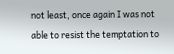not least, once again I was not able to resist the temptation to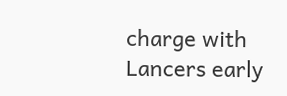charge with Lancers early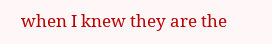when I knew they are the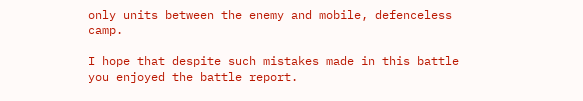only units between the enemy and mobile, defenceless camp.

I hope that despite such mistakes made in this battle you enjoyed the battle report.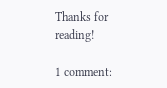Thanks for reading!

1 comment: